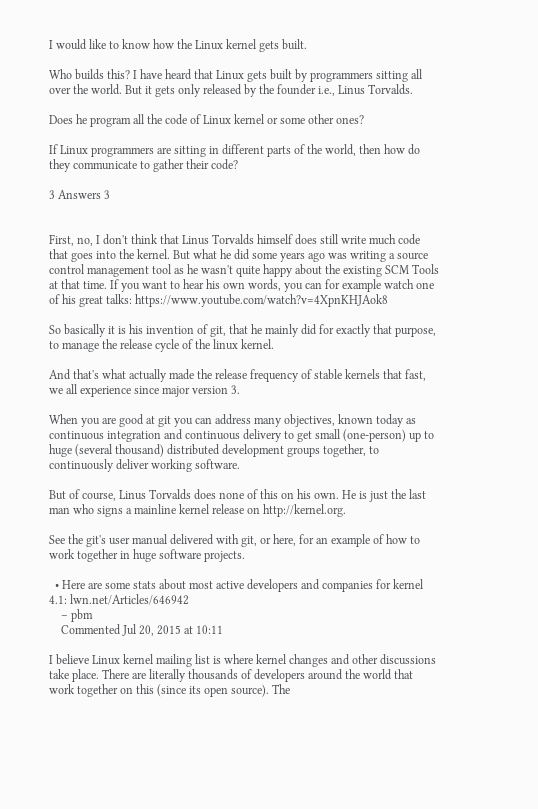I would like to know how the Linux kernel gets built.

Who builds this? I have heard that Linux gets built by programmers sitting all over the world. But it gets only released by the founder i.e., Linus Torvalds.

Does he program all the code of Linux kernel or some other ones?

If Linux programmers are sitting in different parts of the world, then how do they communicate to gather their code?

3 Answers 3


First, no, I don't think that Linus Torvalds himself does still write much code that goes into the kernel. But what he did some years ago was writing a source control management tool as he wasn't quite happy about the existing SCM Tools at that time. If you want to hear his own words, you can for example watch one of his great talks: https://www.youtube.com/watch?v=4XpnKHJAok8

So basically it is his invention of git, that he mainly did for exactly that purpose, to manage the release cycle of the linux kernel.

And that's what actually made the release frequency of stable kernels that fast, we all experience since major version 3.

When you are good at git you can address many objectives, known today as continuous integration and continuous delivery to get small (one-person) up to huge (several thousand) distributed development groups together, to continuously deliver working software.

But of course, Linus Torvalds does none of this on his own. He is just the last man who signs a mainline kernel release on http://kernel.org.

See the git's user manual delivered with git, or here, for an example of how to work together in huge software projects.

  • Here are some stats about most active developers and companies for kernel 4.1: lwn.net/Articles/646942
    – pbm
    Commented Jul 20, 2015 at 10:11

I believe Linux kernel mailing list is where kernel changes and other discussions take place. There are literally thousands of developers around the world that work together on this (since its open source). The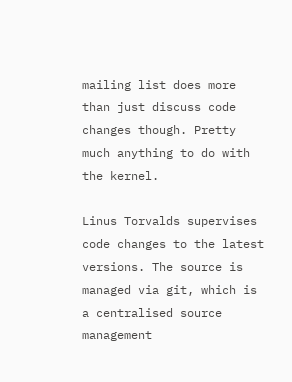mailing list does more than just discuss code changes though. Pretty much anything to do with the kernel.

Linus Torvalds supervises code changes to the latest versions. The source is managed via git, which is a centralised source management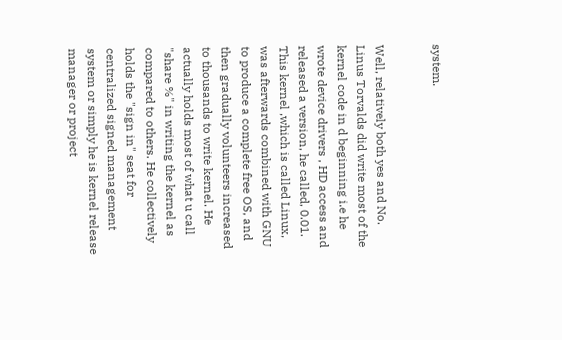system.


Well, relatively both yes and No. Linus Torvalds did write most of the kernel code in d beginning i.e he wrote device drivers , HD access and released a version, he called, 0.01. This kernel ,which is called Linux, was afterwards combined with GNU to produce a complete free OS, and then gradually volunteers increased to thousands to write kernel. He actually holds most of what u call "share %" in writing the kernel as compared to others. He collectively holds the "sign in" seat for centralized signed management system or simply he is kernel release manager or project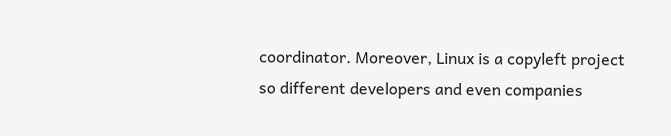coordinator. Moreover, Linux is a copyleft project so different developers and even companies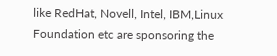like RedHat, Novell, Intel, IBM,Linux Foundation etc are sponsoring the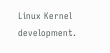Linux Kernel development.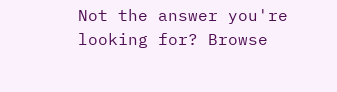Not the answer you're looking for? Browse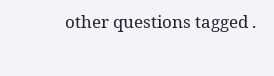other questions tagged .